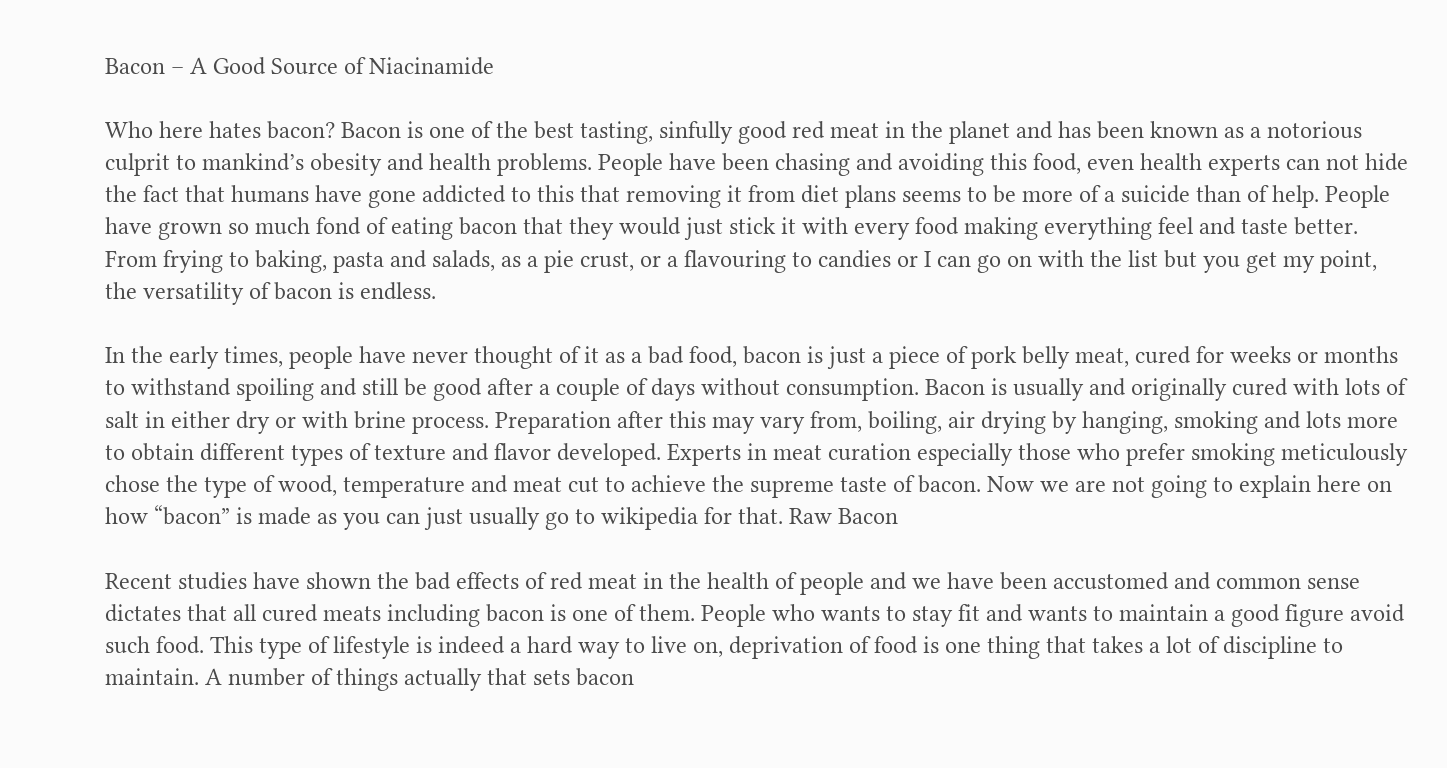Bacon – A Good Source of Niacinamide

Who here hates bacon? Bacon is one of the best tasting, sinfully good red meat in the planet and has been known as a notorious culprit to mankind’s obesity and health problems. People have been chasing and avoiding this food, even health experts can not hide the fact that humans have gone addicted to this that removing it from diet plans seems to be more of a suicide than of help. People have grown so much fond of eating bacon that they would just stick it with every food making everything feel and taste better. From frying to baking, pasta and salads, as a pie crust, or a flavouring to candies or I can go on with the list but you get my point, the versatility of bacon is endless.

In the early times, people have never thought of it as a bad food, bacon is just a piece of pork belly meat, cured for weeks or months to withstand spoiling and still be good after a couple of days without consumption. Bacon is usually and originally cured with lots of salt in either dry or with brine process. Preparation after this may vary from, boiling, air drying by hanging, smoking and lots more to obtain different types of texture and flavor developed. Experts in meat curation especially those who prefer smoking meticulously chose the type of wood, temperature and meat cut to achieve the supreme taste of bacon. Now we are not going to explain here on how “bacon” is made as you can just usually go to wikipedia for that. Raw Bacon

Recent studies have shown the bad effects of red meat in the health of people and we have been accustomed and common sense dictates that all cured meats including bacon is one of them. People who wants to stay fit and wants to maintain a good figure avoid such food. This type of lifestyle is indeed a hard way to live on, deprivation of food is one thing that takes a lot of discipline to maintain. A number of things actually that sets bacon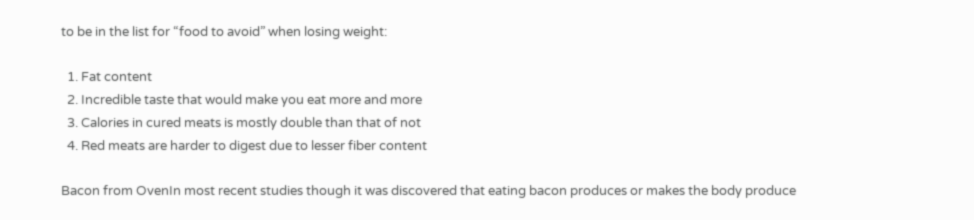to be in the list for “food to avoid” when losing weight:

  1. Fat content
  2. Incredible taste that would make you eat more and more
  3. Calories in cured meats is mostly double than that of not
  4. Red meats are harder to digest due to lesser fiber content

Bacon from OvenIn most recent studies though it was discovered that eating bacon produces or makes the body produce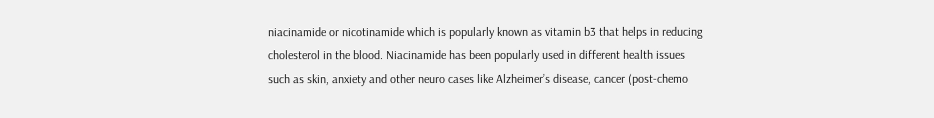niacinamide or nicotinamide which is popularly known as vitamin b3 that helps in reducing cholesterol in the blood. Niacinamide has been popularly used in different health issues such as skin, anxiety and other neuro cases like Alzheimer’s disease, cancer (post-chemo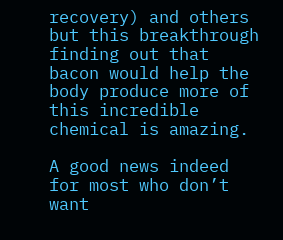recovery) and others but this breakthrough finding out that bacon would help the body produce more of this incredible chemical is amazing.

A good news indeed for most who don’t want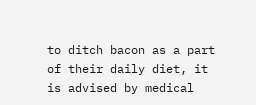to ditch bacon as a part of their daily diet, it is advised by medical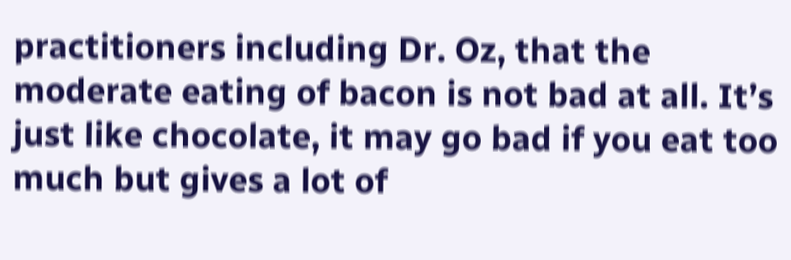practitioners including Dr. Oz, that the moderate eating of bacon is not bad at all. It’s just like chocolate, it may go bad if you eat too much but gives a lot of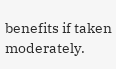benefits if taken moderately.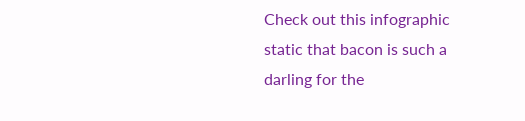Check out this infographic static that bacon is such a darling for the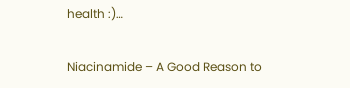health :)…

Niacinamide – A Good Reason to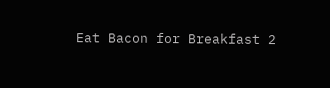Eat Bacon for Breakfast 2